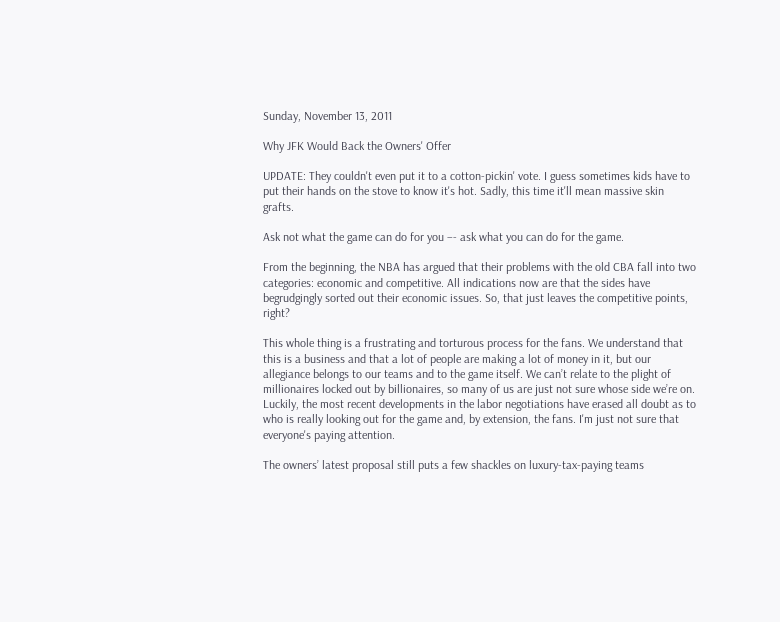Sunday, November 13, 2011

Why JFK Would Back the Owners' Offer

UPDATE: They couldn't even put it to a cotton-pickin' vote. I guess sometimes kids have to put their hands on the stove to know it's hot. Sadly, this time it'll mean massive skin grafts.

Ask not what the game can do for you –- ask what you can do for the game.

From the beginning, the NBA has argued that their problems with the old CBA fall into two categories: economic and competitive. All indications now are that the sides have begrudgingly sorted out their economic issues. So, that just leaves the competitive points, right?

This whole thing is a frustrating and torturous process for the fans. We understand that this is a business and that a lot of people are making a lot of money in it, but our allegiance belongs to our teams and to the game itself. We can’t relate to the plight of millionaires locked out by billionaires, so many of us are just not sure whose side we’re on. Luckily, the most recent developments in the labor negotiations have erased all doubt as to who is really looking out for the game and, by extension, the fans. I'm just not sure that everyone's paying attention.

The owners’ latest proposal still puts a few shackles on luxury-tax-paying teams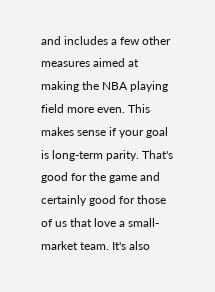and includes a few other measures aimed at making the NBA playing field more even. This makes sense if your goal is long-term parity. That's good for the game and certainly good for those of us that love a small-market team. It's also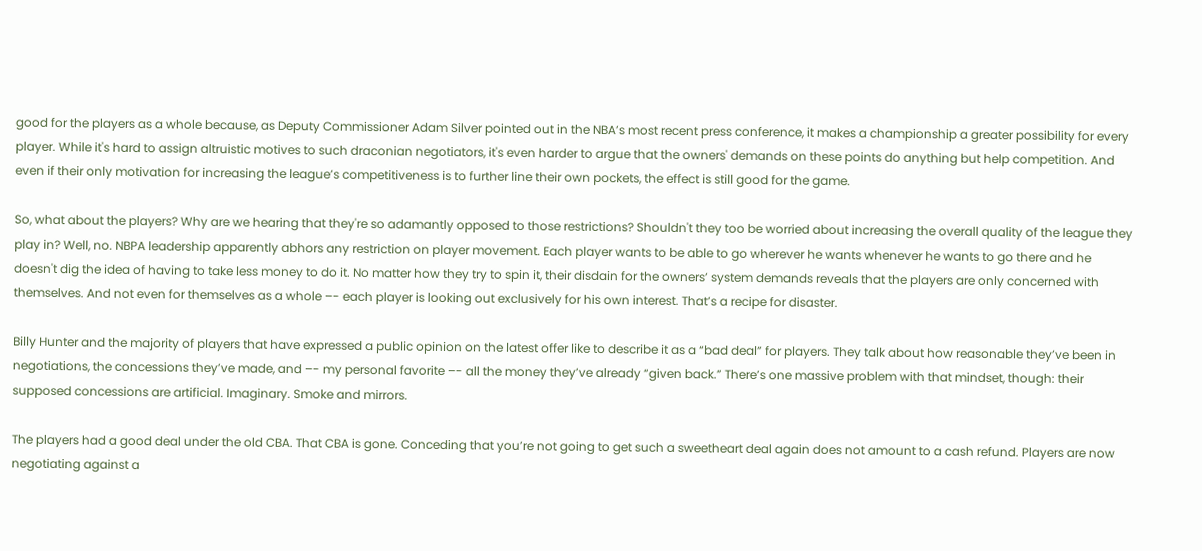good for the players as a whole because, as Deputy Commissioner Adam Silver pointed out in the NBA’s most recent press conference, it makes a championship a greater possibility for every player. While it's hard to assign altruistic motives to such draconian negotiators, it's even harder to argue that the owners' demands on these points do anything but help competition. And even if their only motivation for increasing the league’s competitiveness is to further line their own pockets, the effect is still good for the game.

So, what about the players? Why are we hearing that they're so adamantly opposed to those restrictions? Shouldn't they too be worried about increasing the overall quality of the league they play in? Well, no. NBPA leadership apparently abhors any restriction on player movement. Each player wants to be able to go wherever he wants whenever he wants to go there and he doesn't dig the idea of having to take less money to do it. No matter how they try to spin it, their disdain for the owners’ system demands reveals that the players are only concerned with themselves. And not even for themselves as a whole –- each player is looking out exclusively for his own interest. That’s a recipe for disaster.

Billy Hunter and the majority of players that have expressed a public opinion on the latest offer like to describe it as a “bad deal” for players. They talk about how reasonable they’ve been in negotiations, the concessions they’ve made, and –- my personal favorite –- all the money they’ve already “given back.” There’s one massive problem with that mindset, though: their supposed concessions are artificial. Imaginary. Smoke and mirrors.

The players had a good deal under the old CBA. That CBA is gone. Conceding that you’re not going to get such a sweetheart deal again does not amount to a cash refund. Players are now negotiating against a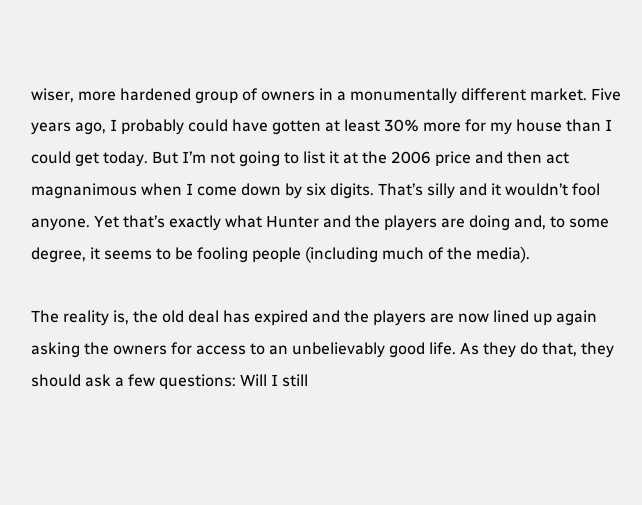wiser, more hardened group of owners in a monumentally different market. Five years ago, I probably could have gotten at least 30% more for my house than I could get today. But I’m not going to list it at the 2006 price and then act magnanimous when I come down by six digits. That’s silly and it wouldn’t fool anyone. Yet that’s exactly what Hunter and the players are doing and, to some degree, it seems to be fooling people (including much of the media).

The reality is, the old deal has expired and the players are now lined up again asking the owners for access to an unbelievably good life. As they do that, they should ask a few questions: Will I still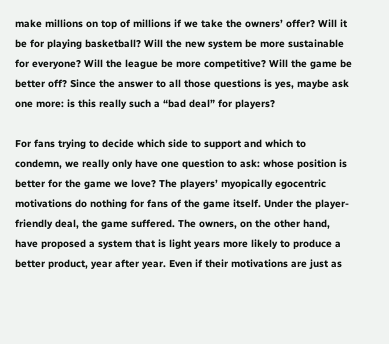make millions on top of millions if we take the owners’ offer? Will it be for playing basketball? Will the new system be more sustainable for everyone? Will the league be more competitive? Will the game be better off? Since the answer to all those questions is yes, maybe ask one more: is this really such a “bad deal” for players?

For fans trying to decide which side to support and which to condemn, we really only have one question to ask: whose position is better for the game we love? The players’ myopically egocentric motivations do nothing for fans of the game itself. Under the player-friendly deal, the game suffered. The owners, on the other hand, have proposed a system that is light years more likely to produce a better product, year after year. Even if their motivations are just as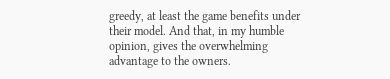greedy, at least the game benefits under their model. And that, in my humble opinion, gives the overwhelming advantage to the owners.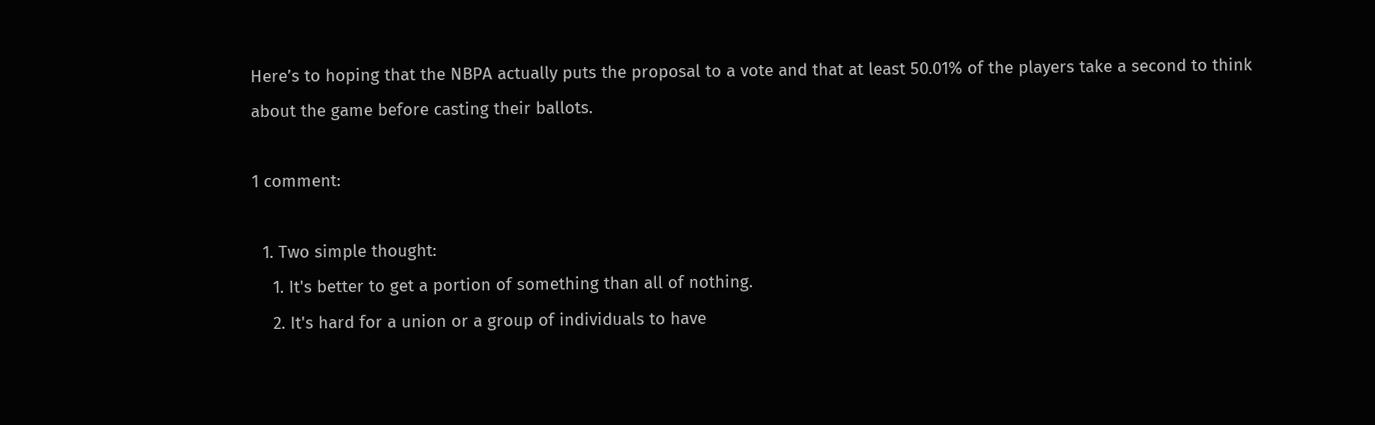Here’s to hoping that the NBPA actually puts the proposal to a vote and that at least 50.01% of the players take a second to think about the game before casting their ballots.

1 comment:

  1. Two simple thought:
    1. It's better to get a portion of something than all of nothing.
    2. It's hard for a union or a group of individuals to have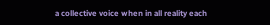a collective voice when in all reality each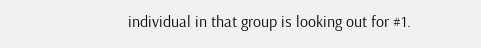individual in that group is looking out for #1.